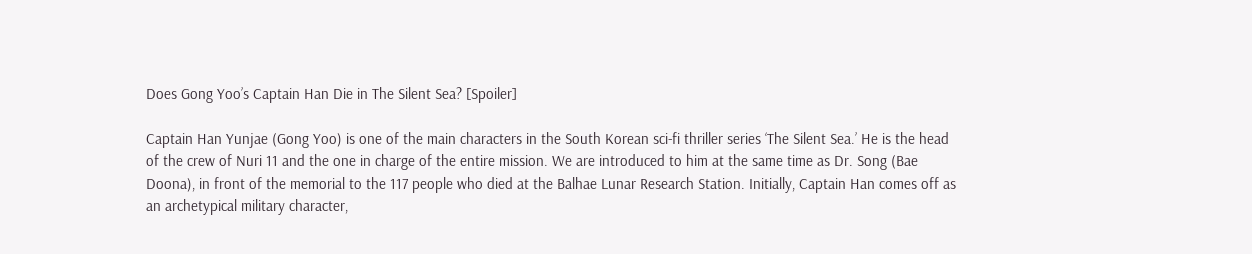Does Gong Yoo’s Captain Han Die in The Silent Sea? [Spoiler]

Captain Han Yunjae (Gong Yoo) is one of the main characters in the South Korean sci-fi thriller series ‘The Silent Sea.’ He is the head of the crew of Nuri 11 and the one in charge of the entire mission. We are introduced to him at the same time as Dr. Song (Bae Doona), in front of the memorial to the 117 people who died at the Balhae Lunar Research Station. Initially, Captain Han comes off as an archetypical military character,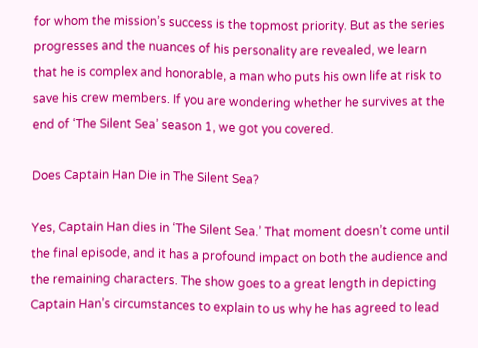for whom the mission’s success is the topmost priority. But as the series progresses and the nuances of his personality are revealed, we learn that he is complex and honorable, a man who puts his own life at risk to save his crew members. If you are wondering whether he survives at the end of ‘The Silent Sea’ season 1, we got you covered.

Does Captain Han Die in The Silent Sea?

Yes, Captain Han dies in ‘The Silent Sea.’ That moment doesn’t come until the final episode, and it has a profound impact on both the audience and the remaining characters. The show goes to a great length in depicting Captain Han’s circumstances to explain to us why he has agreed to lead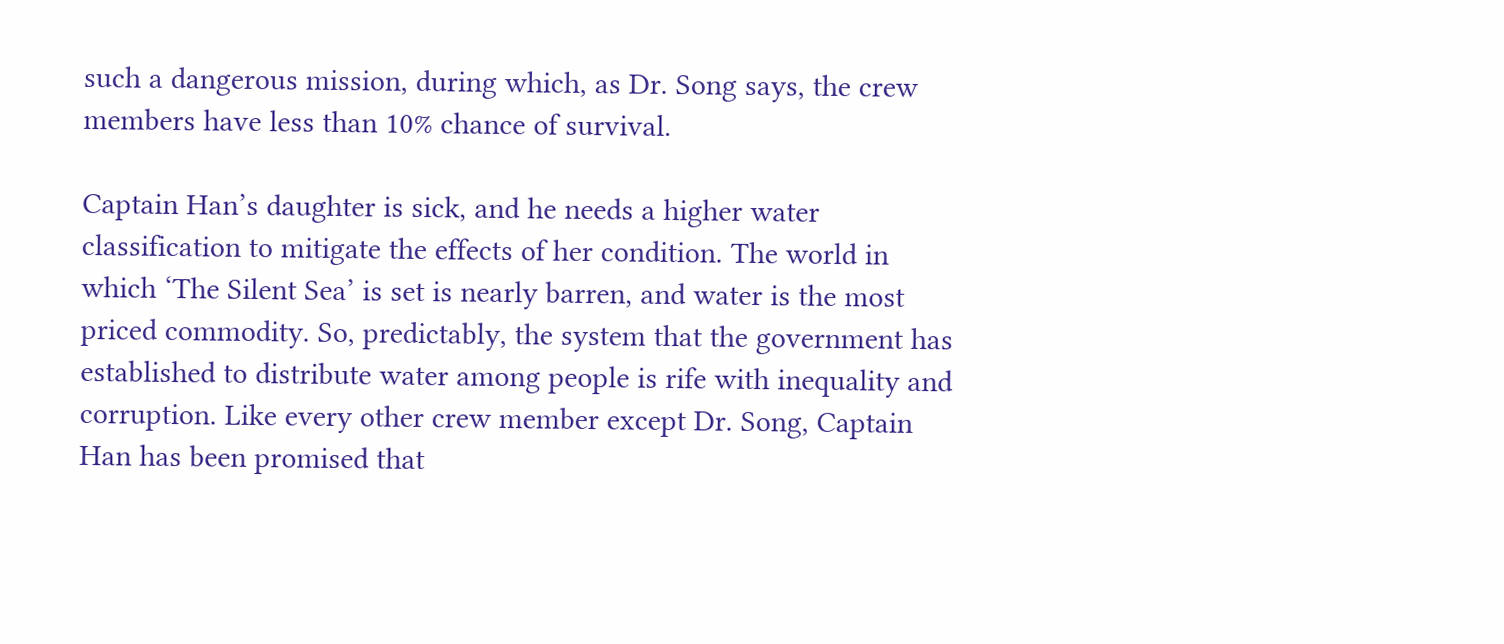such a dangerous mission, during which, as Dr. Song says, the crew members have less than 10% chance of survival.

Captain Han’s daughter is sick, and he needs a higher water classification to mitigate the effects of her condition. The world in which ‘The Silent Sea’ is set is nearly barren, and water is the most priced commodity. So, predictably, the system that the government has established to distribute water among people is rife with inequality and corruption. Like every other crew member except Dr. Song, Captain Han has been promised that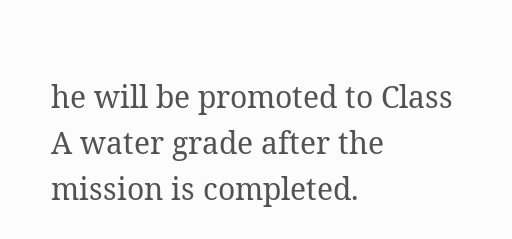he will be promoted to Class A water grade after the mission is completed.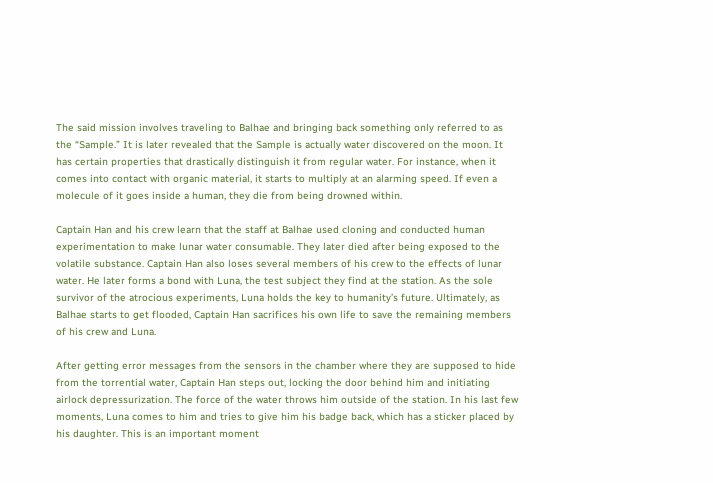The said mission involves traveling to Balhae and bringing back something only referred to as the “Sample.” It is later revealed that the Sample is actually water discovered on the moon. It has certain properties that drastically distinguish it from regular water. For instance, when it comes into contact with organic material, it starts to multiply at an alarming speed. If even a molecule of it goes inside a human, they die from being drowned within.

Captain Han and his crew learn that the staff at Balhae used cloning and conducted human experimentation to make lunar water consumable. They later died after being exposed to the volatile substance. Captain Han also loses several members of his crew to the effects of lunar water. He later forms a bond with Luna, the test subject they find at the station. As the sole survivor of the atrocious experiments, Luna holds the key to humanity’s future. Ultimately, as Balhae starts to get flooded, Captain Han sacrifices his own life to save the remaining members of his crew and Luna.

After getting error messages from the sensors in the chamber where they are supposed to hide from the torrential water, Captain Han steps out, locking the door behind him and initiating airlock depressurization. The force of the water throws him outside of the station. In his last few moments, Luna comes to him and tries to give him his badge back, which has a sticker placed by his daughter. This is an important moment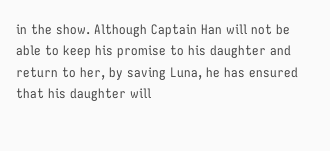in the show. Although Captain Han will not be able to keep his promise to his daughter and return to her, by saving Luna, he has ensured that his daughter will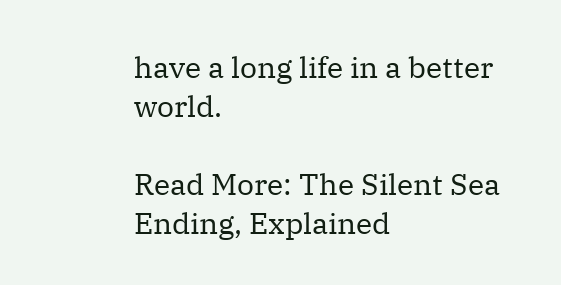have a long life in a better world.

Read More: The Silent Sea Ending, Explained